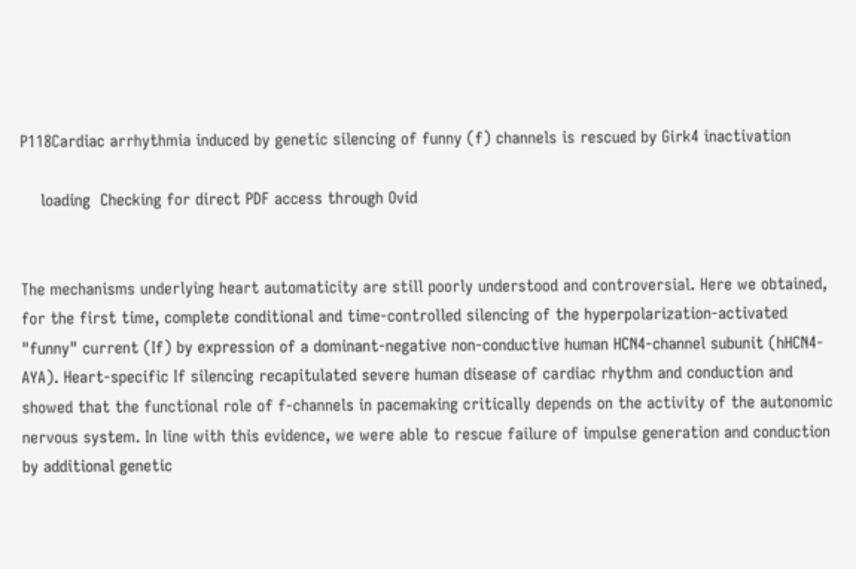P118Cardiac arrhythmia induced by genetic silencing of funny (f) channels is rescued by Girk4 inactivation

    loading  Checking for direct PDF access through Ovid


The mechanisms underlying heart automaticity are still poorly understood and controversial. Here we obtained, for the first time, complete conditional and time-controlled silencing of the hyperpolarization-activated "funny" current (If) by expression of a dominant-negative non-conductive human HCN4-channel subunit (hHCN4-AYA). Heart-specific If silencing recapitulated severe human disease of cardiac rhythm and conduction and showed that the functional role of f-channels in pacemaking critically depends on the activity of the autonomic nervous system. In line with this evidence, we were able to rescue failure of impulse generation and conduction by additional genetic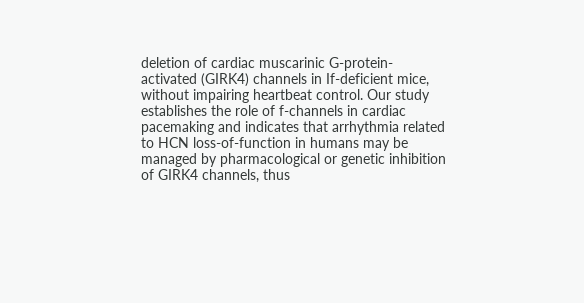deletion of cardiac muscarinic G-protein-activated (GIRK4) channels in If-deficient mice, without impairing heartbeat control. Our study establishes the role of f-channels in cardiac pacemaking and indicates that arrhythmia related to HCN loss-of-function in humans may be managed by pharmacological or genetic inhibition of GIRK4 channels, thus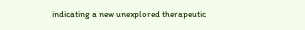indicating a new unexplored therapeutic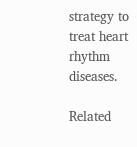strategy to treat heart rhythm diseases.

Related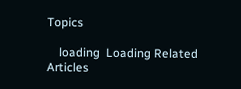Topics

    loading  Loading Related Articles